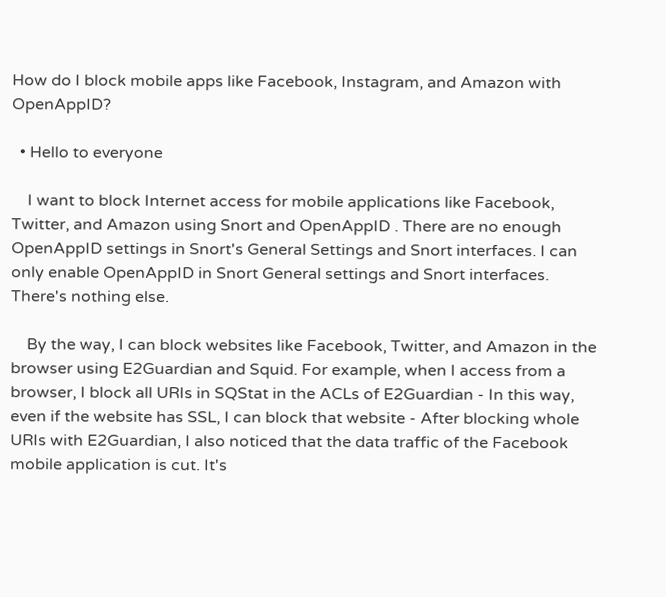How do I block mobile apps like Facebook, Instagram, and Amazon with OpenAppID?

  • Hello to everyone

    I want to block Internet access for mobile applications like Facebook, Twitter, and Amazon using Snort and OpenAppID . There are no enough OpenAppID settings in Snort's General Settings and Snort interfaces. I can only enable OpenAppID in Snort General settings and Snort interfaces. There's nothing else.

    By the way, I can block websites like Facebook, Twitter, and Amazon in the browser using E2Guardian and Squid. For example, when I access from a browser, I block all URIs in SQStat in the ACLs of E2Guardian - In this way, even if the website has SSL, I can block that website - After blocking whole URIs with E2Guardian, I also noticed that the data traffic of the Facebook mobile application is cut. It's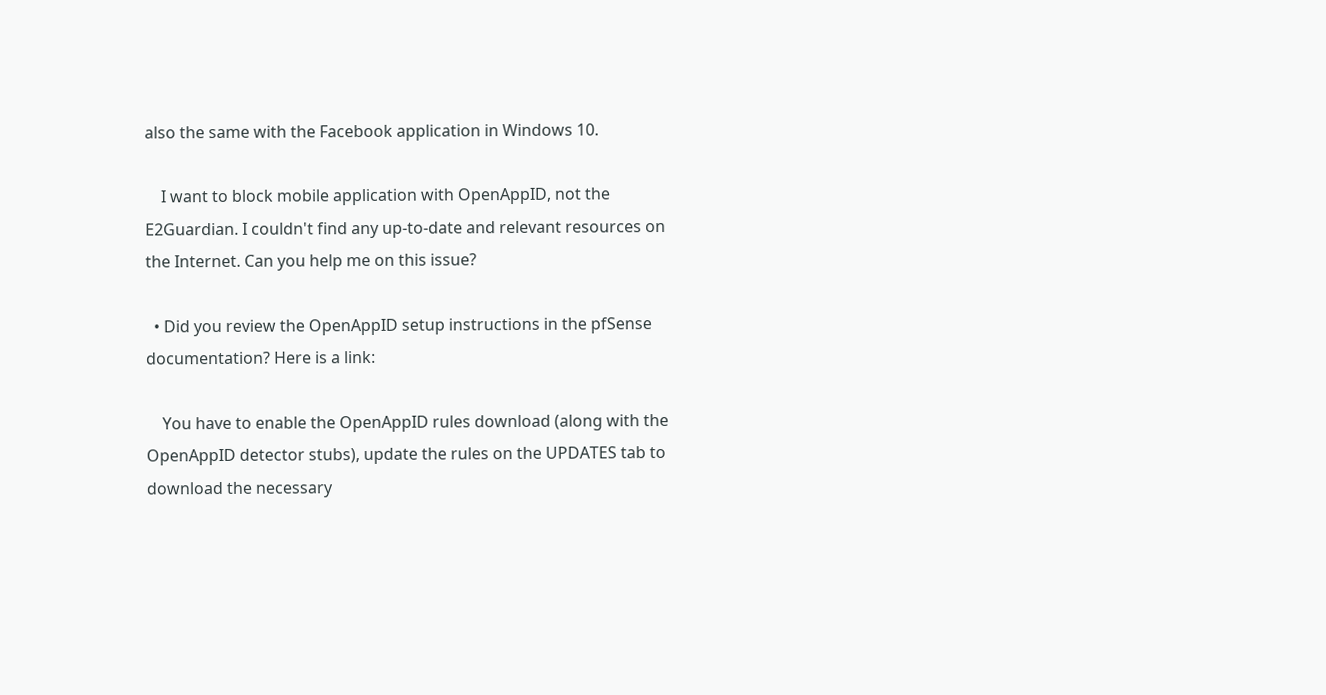also the same with the Facebook application in Windows 10.

    I want to block mobile application with OpenAppID, not the E2Guardian. I couldn't find any up-to-date and relevant resources on the Internet. Can you help me on this issue?

  • Did you review the OpenAppID setup instructions in the pfSense documentation? Here is a link:

    You have to enable the OpenAppID rules download (along with the OpenAppID detector stubs), update the rules on the UPDATES tab to download the necessary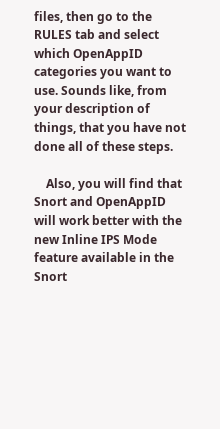files, then go to the RULES tab and select which OpenAppID categories you want to use. Sounds like, from your description of things, that you have not done all of these steps.

    Also, you will find that Snort and OpenAppID will work better with the new Inline IPS Mode feature available in the Snort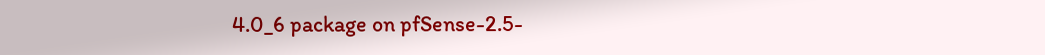4.0_6 package on pfSense-2.5-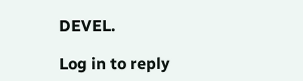DEVEL.

Log in to reply